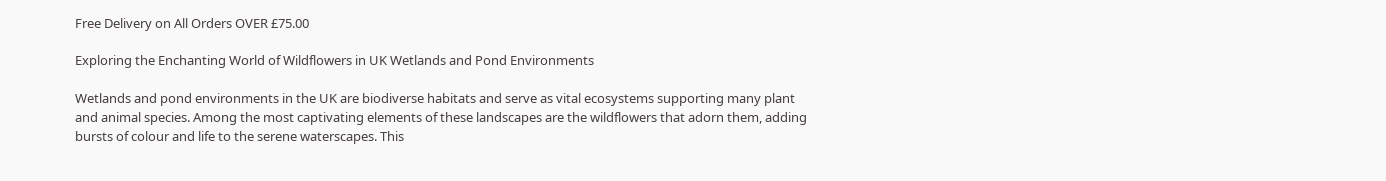Free Delivery on All Orders OVER £75.00

Exploring the Enchanting World of Wildflowers in UK Wetlands and Pond Environments

Wetlands and pond environments in the UK are biodiverse habitats and serve as vital ecosystems supporting many plant and animal species. Among the most captivating elements of these landscapes are the wildflowers that adorn them, adding bursts of colour and life to the serene waterscapes. This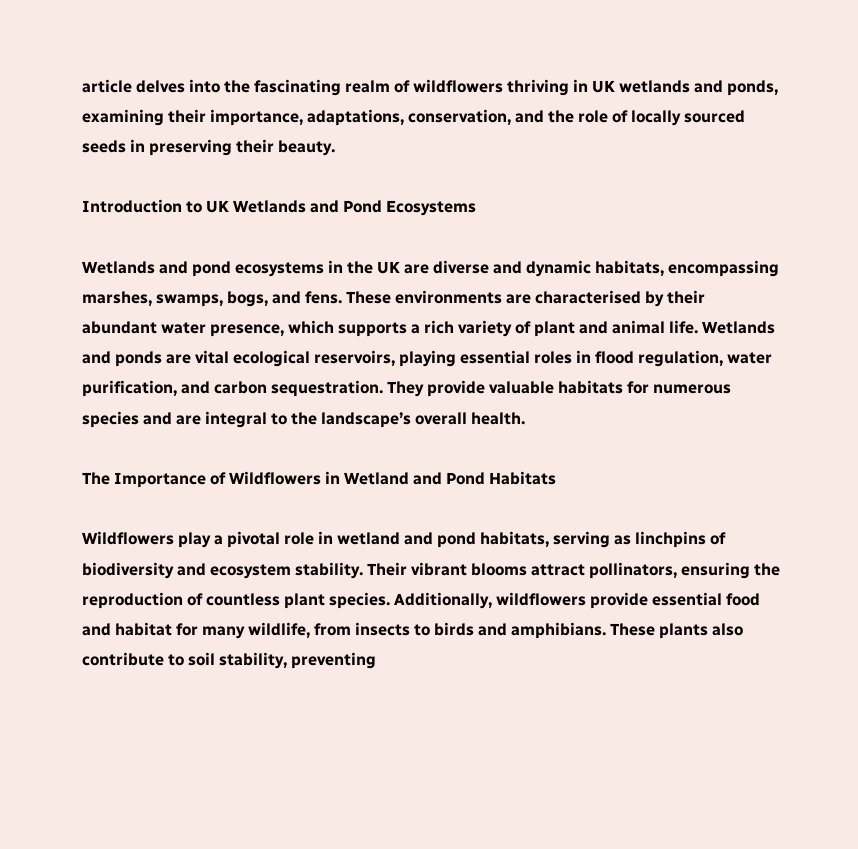article delves into the fascinating realm of wildflowers thriving in UK wetlands and ponds, examining their importance, adaptations, conservation, and the role of locally sourced seeds in preserving their beauty.

Introduction to UK Wetlands and Pond Ecosystems

Wetlands and pond ecosystems in the UK are diverse and dynamic habitats, encompassing marshes, swamps, bogs, and fens. These environments are characterised by their abundant water presence, which supports a rich variety of plant and animal life. Wetlands and ponds are vital ecological reservoirs, playing essential roles in flood regulation, water purification, and carbon sequestration. They provide valuable habitats for numerous species and are integral to the landscape’s overall health.

The Importance of Wildflowers in Wetland and Pond Habitats

Wildflowers play a pivotal role in wetland and pond habitats, serving as linchpins of biodiversity and ecosystem stability. Their vibrant blooms attract pollinators, ensuring the reproduction of countless plant species. Additionally, wildflowers provide essential food and habitat for many wildlife, from insects to birds and amphibians. These plants also contribute to soil stability, preventing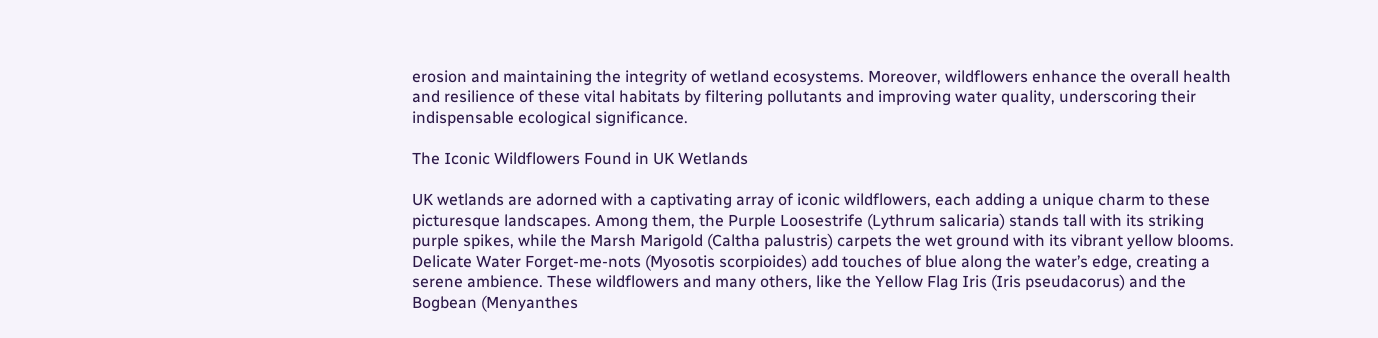erosion and maintaining the integrity of wetland ecosystems. Moreover, wildflowers enhance the overall health and resilience of these vital habitats by filtering pollutants and improving water quality, underscoring their indispensable ecological significance.

The Iconic Wildflowers Found in UK Wetlands

UK wetlands are adorned with a captivating array of iconic wildflowers, each adding a unique charm to these picturesque landscapes. Among them, the Purple Loosestrife (Lythrum salicaria) stands tall with its striking purple spikes, while the Marsh Marigold (Caltha palustris) carpets the wet ground with its vibrant yellow blooms. Delicate Water Forget-me-nots (Myosotis scorpioides) add touches of blue along the water’s edge, creating a serene ambience. These wildflowers and many others, like the Yellow Flag Iris (Iris pseudacorus) and the Bogbean (Menyanthes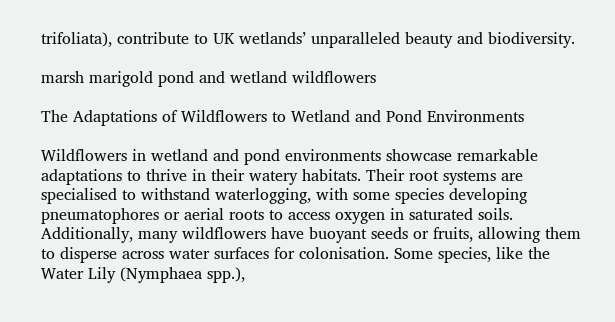trifoliata), contribute to UK wetlands’ unparalleled beauty and biodiversity.

marsh marigold pond and wetland wildflowers

The Adaptations of Wildflowers to Wetland and Pond Environments

Wildflowers in wetland and pond environments showcase remarkable adaptations to thrive in their watery habitats. Their root systems are specialised to withstand waterlogging, with some species developing pneumatophores or aerial roots to access oxygen in saturated soils. Additionally, many wildflowers have buoyant seeds or fruits, allowing them to disperse across water surfaces for colonisation. Some species, like the Water Lily (Nymphaea spp.),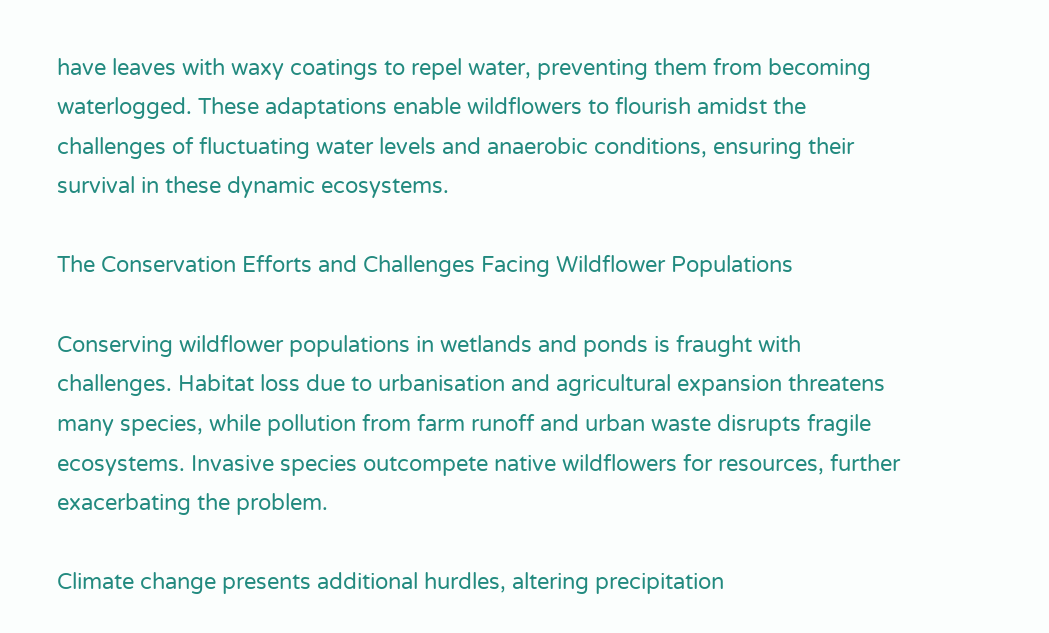have leaves with waxy coatings to repel water, preventing them from becoming waterlogged. These adaptations enable wildflowers to flourish amidst the challenges of fluctuating water levels and anaerobic conditions, ensuring their survival in these dynamic ecosystems.

The Conservation Efforts and Challenges Facing Wildflower Populations

Conserving wildflower populations in wetlands and ponds is fraught with challenges. Habitat loss due to urbanisation and agricultural expansion threatens many species, while pollution from farm runoff and urban waste disrupts fragile ecosystems. Invasive species outcompete native wildflowers for resources, further exacerbating the problem.

Climate change presents additional hurdles, altering precipitation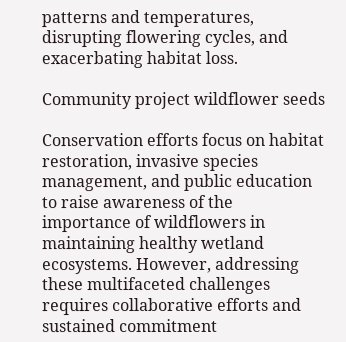patterns and temperatures, disrupting flowering cycles, and exacerbating habitat loss.

Community project wildflower seeds

Conservation efforts focus on habitat restoration, invasive species management, and public education to raise awareness of the importance of wildflowers in maintaining healthy wetland ecosystems. However, addressing these multifaceted challenges requires collaborative efforts and sustained commitment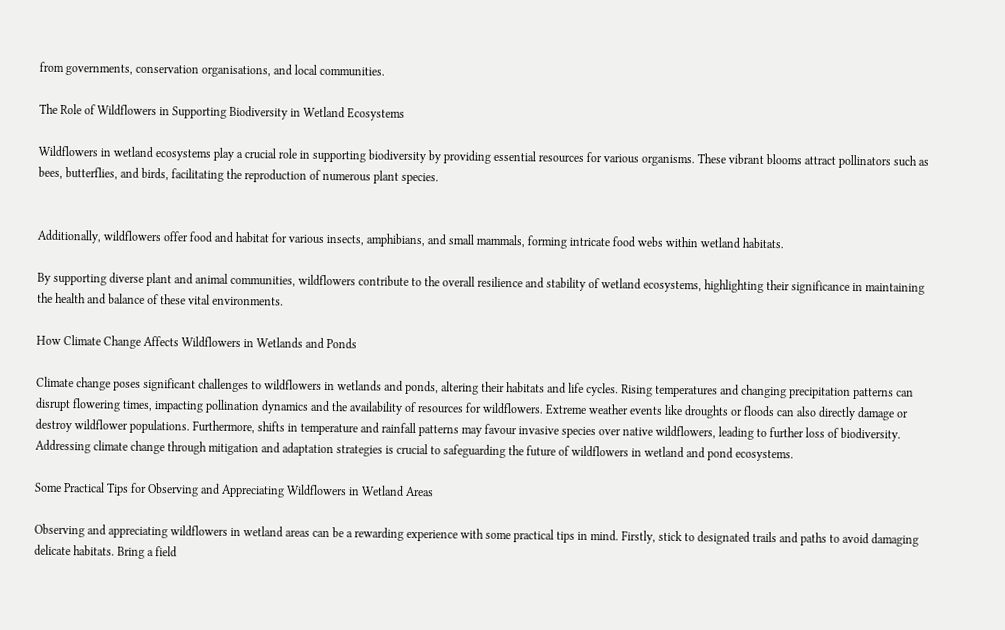from governments, conservation organisations, and local communities.

The Role of Wildflowers in Supporting Biodiversity in Wetland Ecosystems

Wildflowers in wetland ecosystems play a crucial role in supporting biodiversity by providing essential resources for various organisms. These vibrant blooms attract pollinators such as bees, butterflies, and birds, facilitating the reproduction of numerous plant species.


Additionally, wildflowers offer food and habitat for various insects, amphibians, and small mammals, forming intricate food webs within wetland habitats.

By supporting diverse plant and animal communities, wildflowers contribute to the overall resilience and stability of wetland ecosystems, highlighting their significance in maintaining the health and balance of these vital environments.

How Climate Change Affects Wildflowers in Wetlands and Ponds

Climate change poses significant challenges to wildflowers in wetlands and ponds, altering their habitats and life cycles. Rising temperatures and changing precipitation patterns can disrupt flowering times, impacting pollination dynamics and the availability of resources for wildflowers. Extreme weather events like droughts or floods can also directly damage or destroy wildflower populations. Furthermore, shifts in temperature and rainfall patterns may favour invasive species over native wildflowers, leading to further loss of biodiversity. Addressing climate change through mitigation and adaptation strategies is crucial to safeguarding the future of wildflowers in wetland and pond ecosystems.

Some Practical Tips for Observing and Appreciating Wildflowers in Wetland Areas

Observing and appreciating wildflowers in wetland areas can be a rewarding experience with some practical tips in mind. Firstly, stick to designated trails and paths to avoid damaging delicate habitats. Bring a field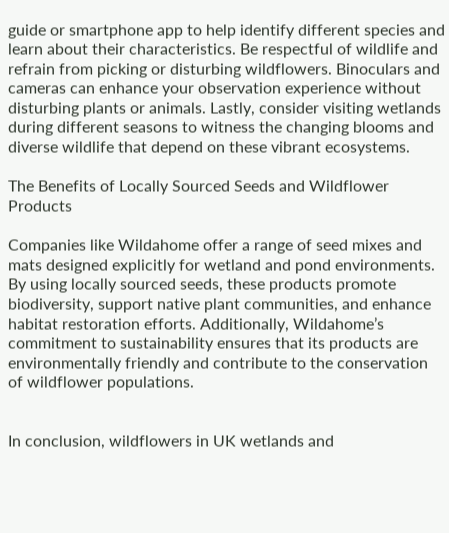guide or smartphone app to help identify different species and learn about their characteristics. Be respectful of wildlife and refrain from picking or disturbing wildflowers. Binoculars and cameras can enhance your observation experience without disturbing plants or animals. Lastly, consider visiting wetlands during different seasons to witness the changing blooms and diverse wildlife that depend on these vibrant ecosystems.

The Benefits of Locally Sourced Seeds and Wildflower Products

Companies like Wildahome offer a range of seed mixes and mats designed explicitly for wetland and pond environments. By using locally sourced seeds, these products promote biodiversity, support native plant communities, and enhance habitat restoration efforts. Additionally, Wildahome’s commitment to sustainability ensures that its products are environmentally friendly and contribute to the conservation of wildflower populations.


In conclusion, wildflowers in UK wetlands and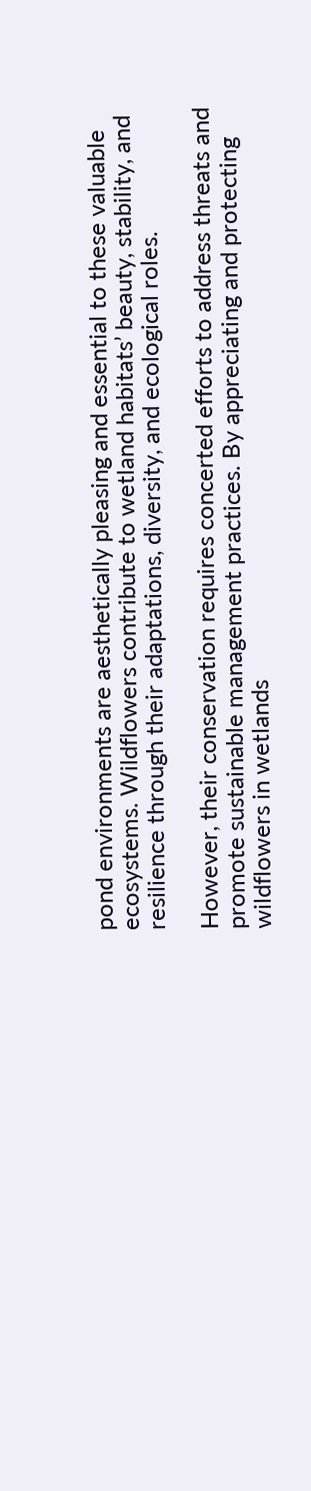pond environments are aesthetically pleasing and essential to these valuable ecosystems. Wildflowers contribute to wetland habitats’ beauty, stability, and resilience through their adaptations, diversity, and ecological roles.

However, their conservation requires concerted efforts to address threats and promote sustainable management practices. By appreciating and protecting wildflowers in wetlands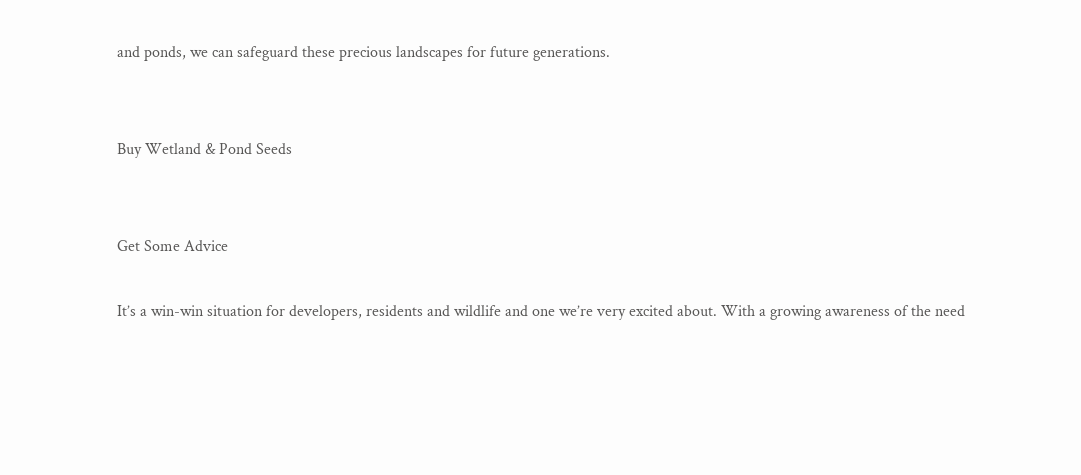and ponds, we can safeguard these precious landscapes for future generations.


Buy Wetland & Pond Seeds


Get Some Advice

It’s a win-win situation for developers, residents and wildlife and one we’re very excited about. With a growing awareness of the need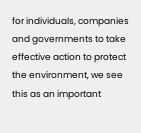for individuals, companies and governments to take effective action to protect the environment, we see this as an important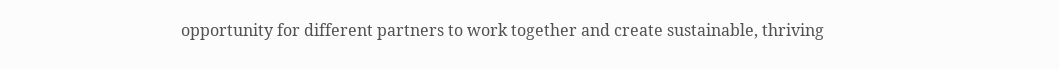opportunity for different partners to work together and create sustainable, thriving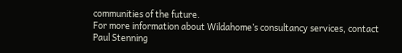communities of the future.
For more information about Wildahome’s consultancy services, contact Paul Stenning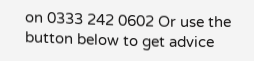on 0333 242 0602 Or use the button below to get advice